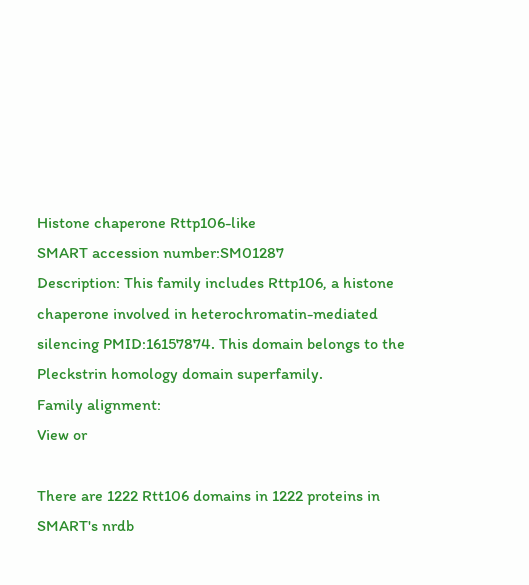Histone chaperone Rttp106-like
SMART accession number:SM01287
Description: This family includes Rttp106, a histone chaperone involved in heterochromatin-mediated silencing PMID:16157874. This domain belongs to the Pleckstrin homology domain superfamily.
Family alignment:
View or

There are 1222 Rtt106 domains in 1222 proteins in SMART's nrdb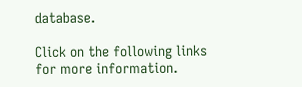database.

Click on the following links for more information.